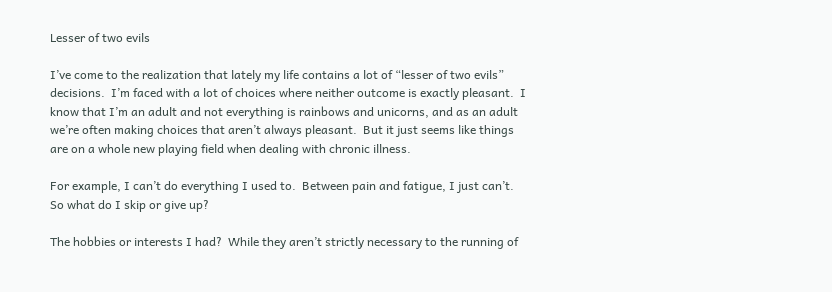Lesser of two evils

I’ve come to the realization that lately my life contains a lot of “lesser of two evils” decisions.  I’m faced with a lot of choices where neither outcome is exactly pleasant.  I know that I’m an adult and not everything is rainbows and unicorns, and as an adult we’re often making choices that aren’t always pleasant.  But it just seems like things are on a whole new playing field when dealing with chronic illness.

For example, I can’t do everything I used to.  Between pain and fatigue, I just can’t.  So what do I skip or give up?

The hobbies or interests I had?  While they aren’t strictly necessary to the running of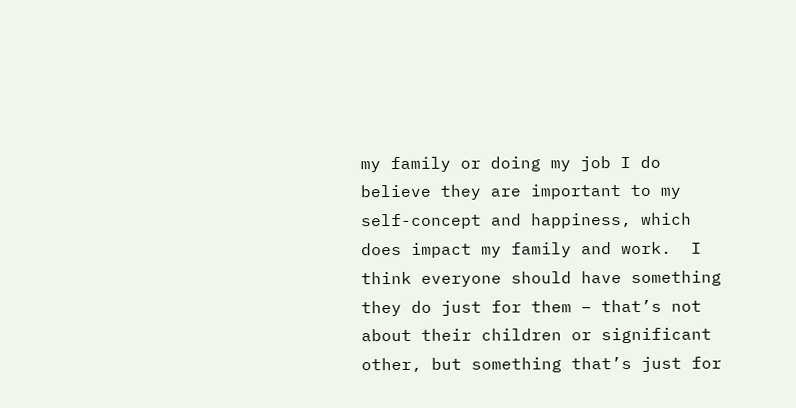my family or doing my job I do believe they are important to my self-concept and happiness, which does impact my family and work.  I think everyone should have something they do just for them – that’s not about their children or significant other, but something that’s just for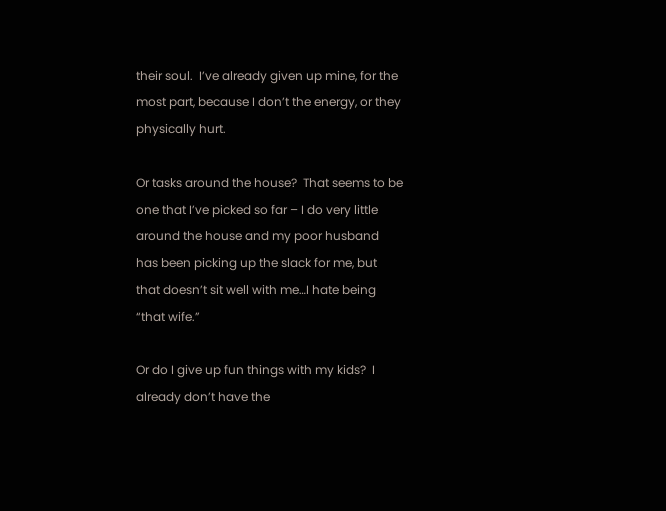their soul.  I’ve already given up mine, for the most part, because I don’t the energy, or they physically hurt.

Or tasks around the house?  That seems to be one that I’ve picked so far – I do very little around the house and my poor husband has been picking up the slack for me, but that doesn’t sit well with me…I hate being “that wife.”

Or do I give up fun things with my kids?  I already don’t have the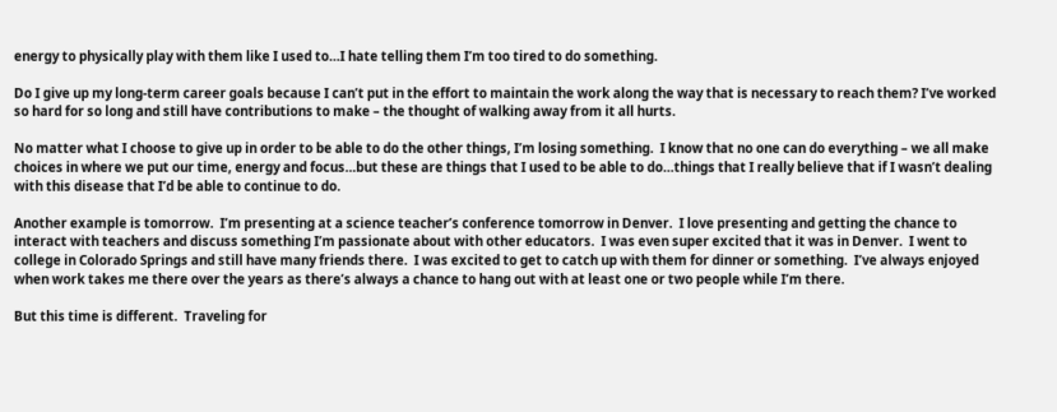energy to physically play with them like I used to…I hate telling them I’m too tired to do something.

Do I give up my long-term career goals because I can’t put in the effort to maintain the work along the way that is necessary to reach them? I’ve worked so hard for so long and still have contributions to make – the thought of walking away from it all hurts.

No matter what I choose to give up in order to be able to do the other things, I’m losing something.  I know that no one can do everything – we all make choices in where we put our time, energy and focus…but these are things that I used to be able to do…things that I really believe that if I wasn’t dealing with this disease that I’d be able to continue to do.

Another example is tomorrow.  I’m presenting at a science teacher’s conference tomorrow in Denver.  I love presenting and getting the chance to interact with teachers and discuss something I’m passionate about with other educators.  I was even super excited that it was in Denver.  I went to college in Colorado Springs and still have many friends there.  I was excited to get to catch up with them for dinner or something.  I’ve always enjoyed when work takes me there over the years as there’s always a chance to hang out with at least one or two people while I’m there.

But this time is different.  Traveling for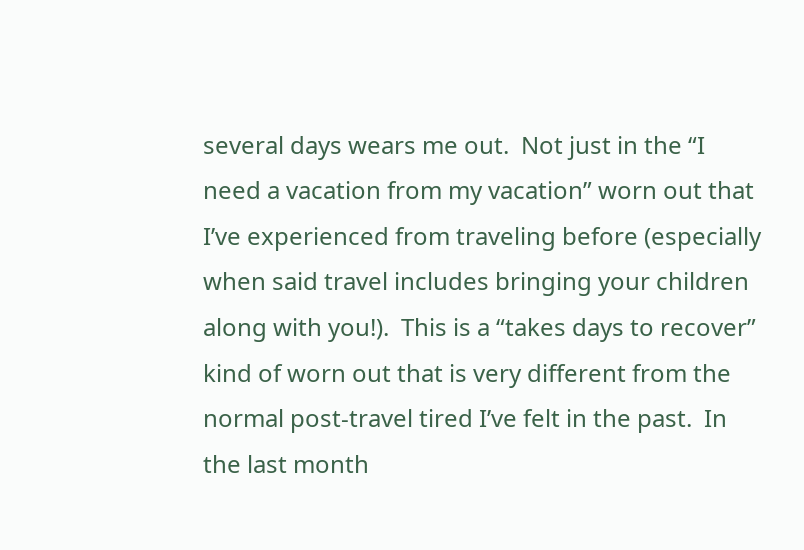several days wears me out.  Not just in the “I need a vacation from my vacation” worn out that I’ve experienced from traveling before (especially when said travel includes bringing your children along with you!).  This is a “takes days to recover” kind of worn out that is very different from the normal post-travel tired I’ve felt in the past.  In the last month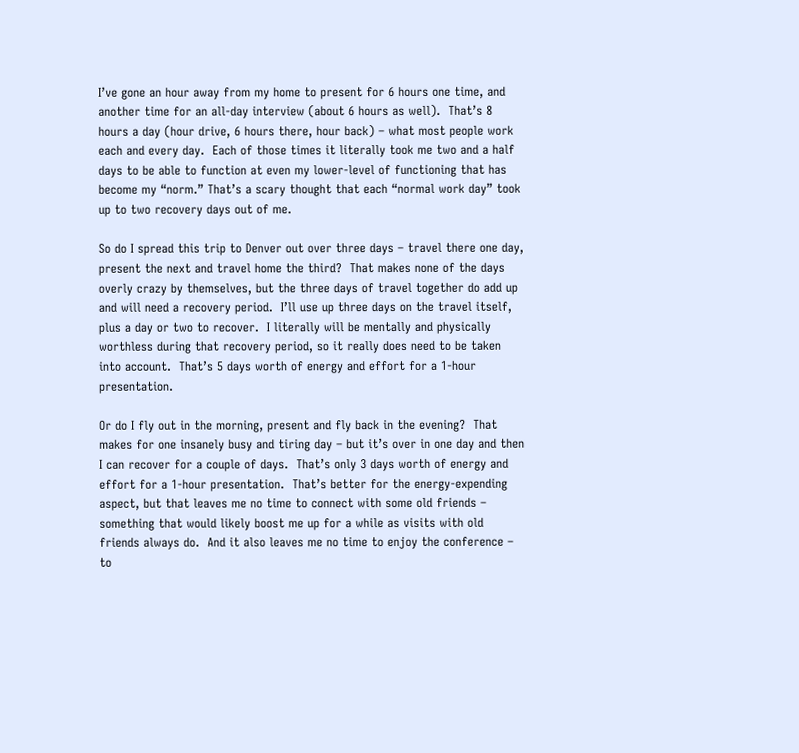I’ve gone an hour away from my home to present for 6 hours one time, and another time for an all-day interview (about 6 hours as well).  That’s 8 hours a day (hour drive, 6 hours there, hour back) – what most people work each and every day.  Each of those times it literally took me two and a half days to be able to function at even my lower-level of functioning that has become my “norm.” That’s a scary thought that each “normal work day” took up to two recovery days out of me.

So do I spread this trip to Denver out over three days – travel there one day, present the next and travel home the third?  That makes none of the days overly crazy by themselves, but the three days of travel together do add up and will need a recovery period.  I’ll use up three days on the travel itself, plus a day or two to recover.  I literally will be mentally and physically worthless during that recovery period, so it really does need to be taken into account.  That’s 5 days worth of energy and effort for a 1-hour presentation.

Or do I fly out in the morning, present and fly back in the evening?  That makes for one insanely busy and tiring day – but it’s over in one day and then I can recover for a couple of days.  That’s only 3 days worth of energy and effort for a 1-hour presentation.  That’s better for the energy-expending aspect, but that leaves me no time to connect with some old friends – something that would likely boost me up for a while as visits with old friends always do.  And it also leaves me no time to enjoy the conference – to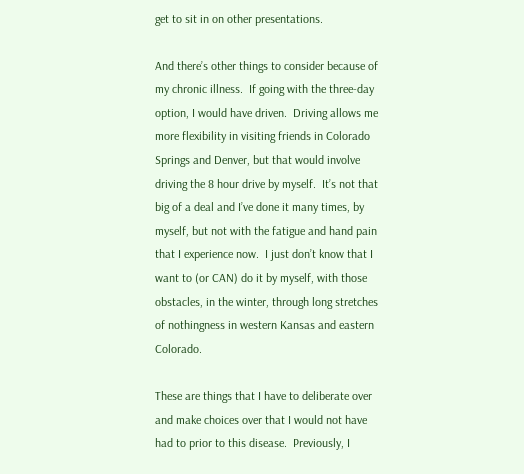get to sit in on other presentations.

And there’s other things to consider because of my chronic illness.  If going with the three-day option, I would have driven.  Driving allows me more flexibility in visiting friends in Colorado Springs and Denver, but that would involve driving the 8 hour drive by myself.  It’s not that big of a deal and I’ve done it many times, by myself, but not with the fatigue and hand pain that I experience now.  I just don’t know that I want to (or CAN) do it by myself, with those obstacles, in the winter, through long stretches of nothingness in western Kansas and eastern Colorado.

These are things that I have to deliberate over and make choices over that I would not have had to prior to this disease.  Previously, I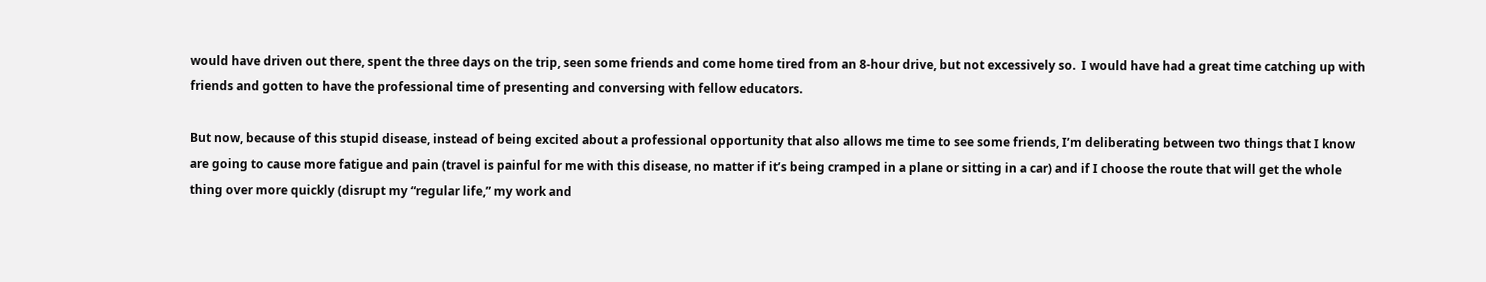would have driven out there, spent the three days on the trip, seen some friends and come home tired from an 8-hour drive, but not excessively so.  I would have had a great time catching up with friends and gotten to have the professional time of presenting and conversing with fellow educators.

But now, because of this stupid disease, instead of being excited about a professional opportunity that also allows me time to see some friends, I’m deliberating between two things that I know are going to cause more fatigue and pain (travel is painful for me with this disease, no matter if it’s being cramped in a plane or sitting in a car) and if I choose the route that will get the whole thing over more quickly (disrupt my “regular life,” my work and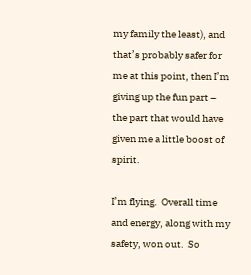my family the least), and that’s probably safer for me at this point, then I’m giving up the fun part – the part that would have given me a little boost of spirit.

I’m flying.  Overall time and energy, along with my safety, won out.  So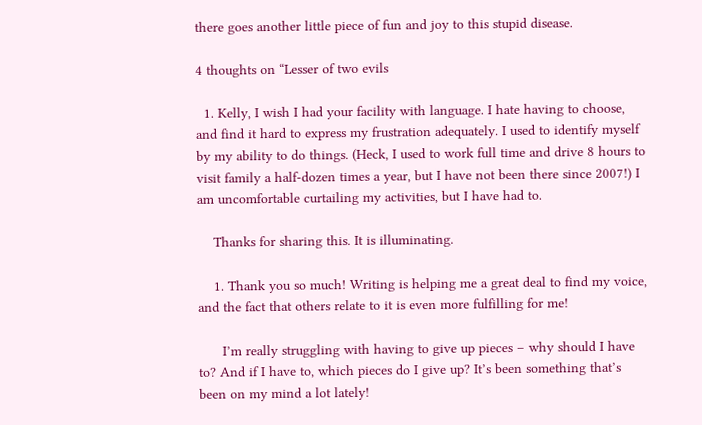there goes another little piece of fun and joy to this stupid disease.

4 thoughts on “Lesser of two evils

  1. Kelly, I wish I had your facility with language. I hate having to choose, and find it hard to express my frustration adequately. I used to identify myself by my ability to do things. (Heck, I used to work full time and drive 8 hours to visit family a half-dozen times a year, but I have not been there since 2007!) I am uncomfortable curtailing my activities, but I have had to.

    Thanks for sharing this. It is illuminating.

    1. Thank you so much! Writing is helping me a great deal to find my voice, and the fact that others relate to it is even more fulfilling for me!

      I’m really struggling with having to give up pieces – why should I have to? And if I have to, which pieces do I give up? It’s been something that’s been on my mind a lot lately!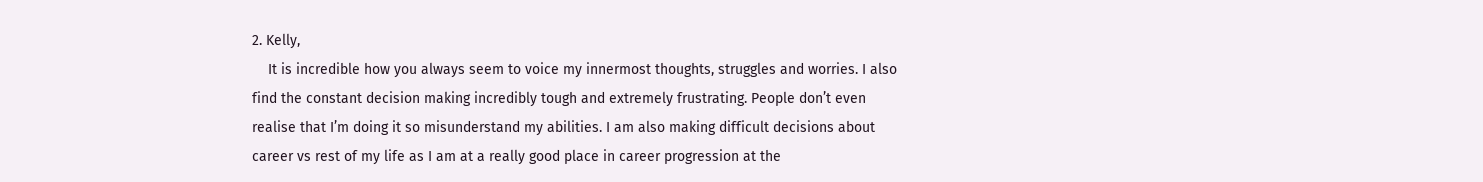2. Kelly,
    It is incredible how you always seem to voice my innermost thoughts, struggles and worries. I also find the constant decision making incredibly tough and extremely frustrating. People don’t even realise that I’m doing it so misunderstand my abilities. I am also making difficult decisions about career vs rest of my life as I am at a really good place in career progression at the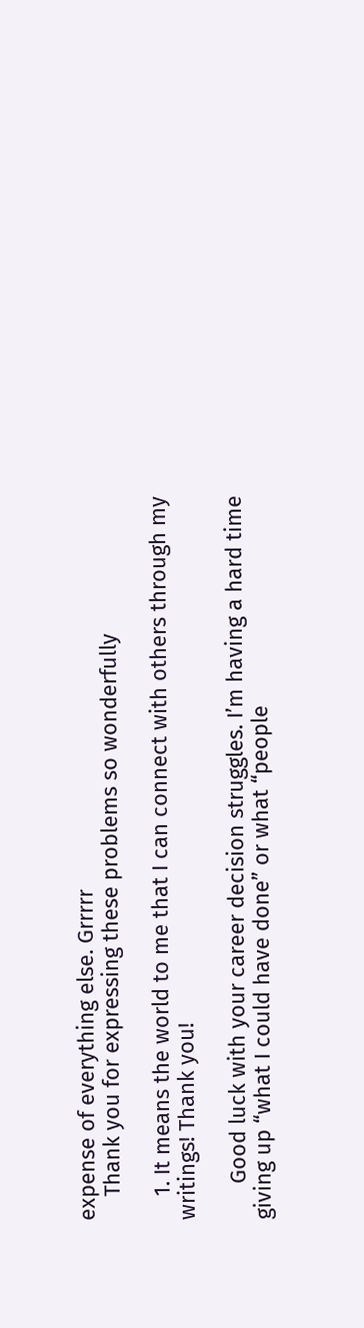expense of everything else. Grrrrr
    Thank you for expressing these problems so wonderfully

    1. It means the world to me that I can connect with others through my writings! Thank you!

      Good luck with your career decision struggles. I’m having a hard time giving up “what I could have done” or what “people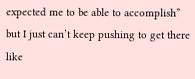expected me to be able to accomplish” but I just can’t keep pushing to get there like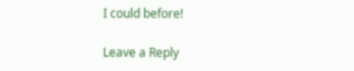I could before!

Leave a Reply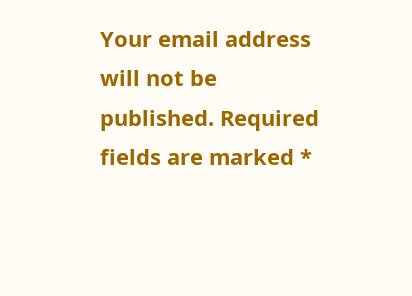Your email address will not be published. Required fields are marked *